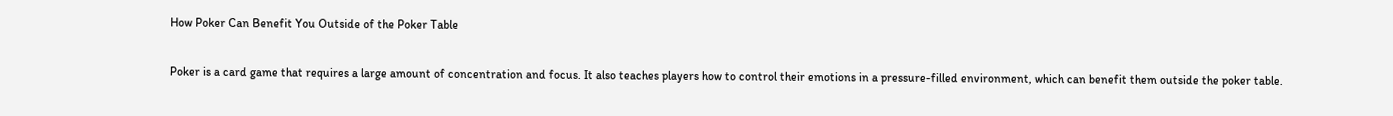How Poker Can Benefit You Outside of the Poker Table

Poker is a card game that requires a large amount of concentration and focus. It also teaches players how to control their emotions in a pressure-filled environment, which can benefit them outside the poker table.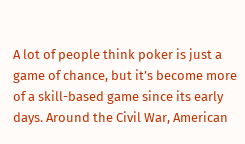A lot of people think poker is just a game of chance, but it’s become more of a skill-based game since its early days. Around the Civil War, American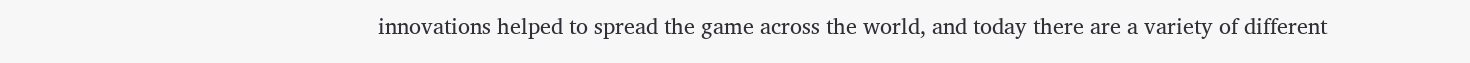innovations helped to spread the game across the world, and today there are a variety of different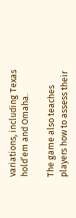variations, including Texas hold’em and Omaha.

The game also teaches players how to assess their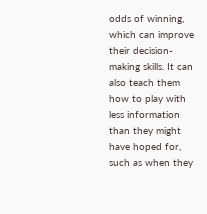odds of winning, which can improve their decision-making skills. It can also teach them how to play with less information than they might have hoped for, such as when they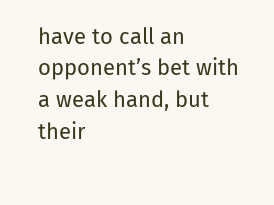have to call an opponent’s bet with a weak hand, but their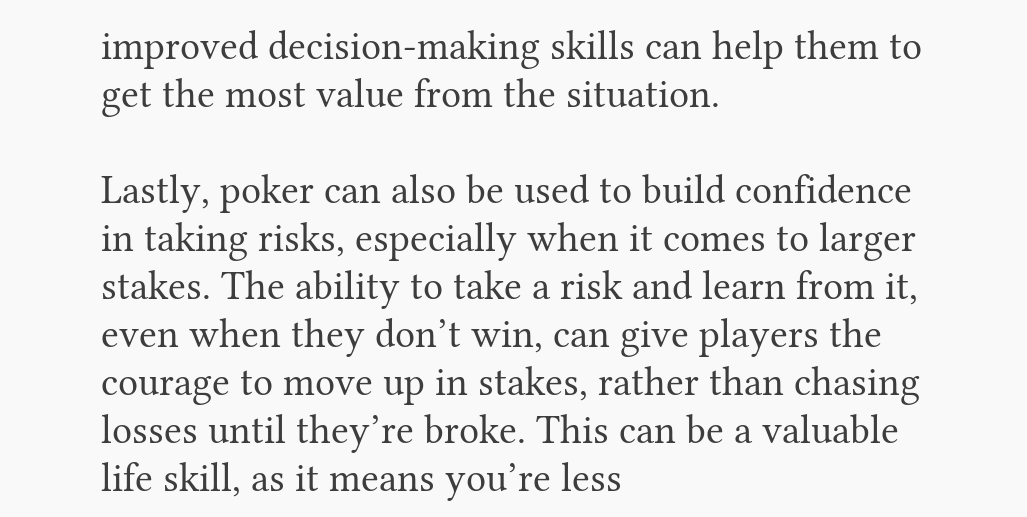improved decision-making skills can help them to get the most value from the situation.

Lastly, poker can also be used to build confidence in taking risks, especially when it comes to larger stakes. The ability to take a risk and learn from it, even when they don’t win, can give players the courage to move up in stakes, rather than chasing losses until they’re broke. This can be a valuable life skill, as it means you’re less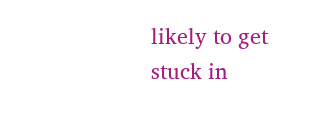likely to get stuck in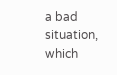a bad situation, which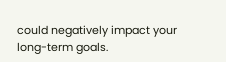could negatively impact your long-term goals.